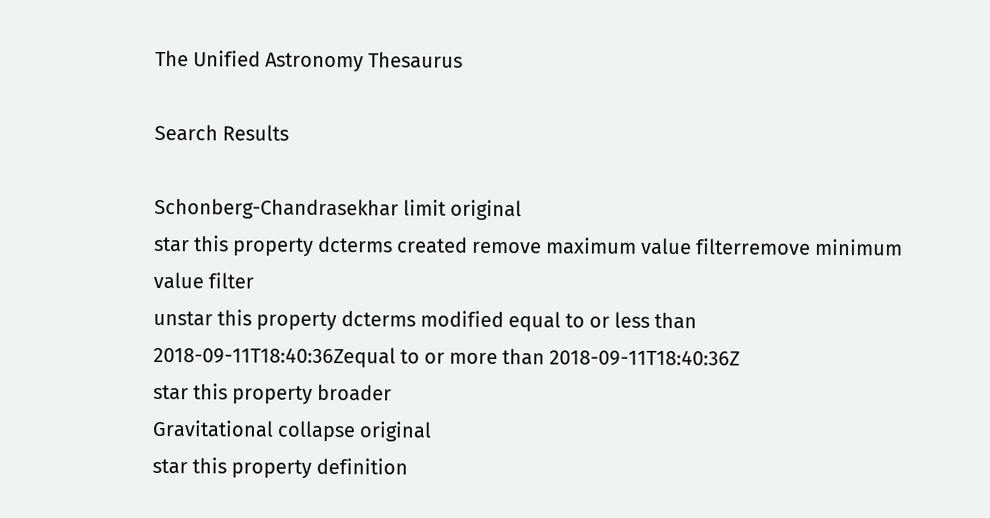The Unified Astronomy Thesaurus

Search Results

Schonberg-Chandrasekhar limit original
star this property dcterms created remove maximum value filterremove minimum value filter
unstar this property dcterms modified equal to or less than 2018-09-11T18:40:36Zequal to or more than 2018-09-11T18:40:36Z
star this property broader
Gravitational collapse original
star this property definition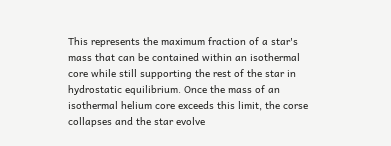This represents the maximum fraction of a star's mass that can be contained within an isothermal core while still supporting the rest of the star in hydrostatic equilibrium. Once the mass of an isothermal helium core exceeds this limit, the corse collapses and the star evolve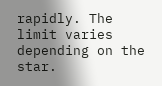rapidly. The limit varies depending on the star.